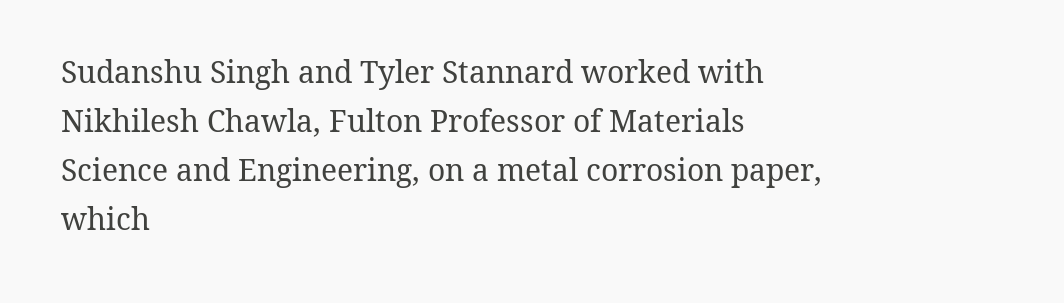Sudanshu Singh and Tyler Stannard worked with Nikhilesh Chawla, Fulton Professor of Materials Science and Engineering, on a metal corrosion paper, which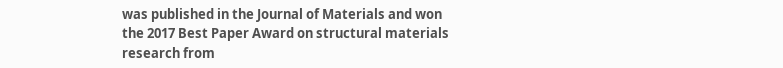was published in the Journal of Materials and won the 2017 Best Paper Award on structural materials research from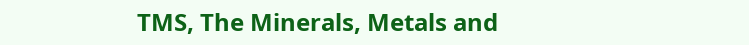TMS, The Minerals, Metals and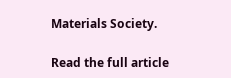Materials Society.

Read the full article